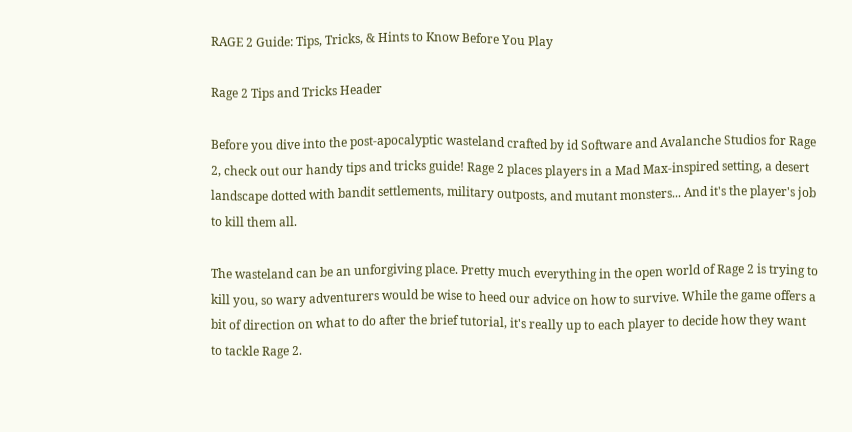RAGE 2 Guide: Tips, Tricks, & Hints to Know Before You Play

Rage 2 Tips and Tricks Header

Before you dive into the post-apocalyptic wasteland crafted by id Software and Avalanche Studios for Rage 2, check out our handy tips and tricks guide! Rage 2 places players in a Mad Max-inspired setting, a desert landscape dotted with bandit settlements, military outposts, and mutant monsters... And it's the player's job to kill them all.

The wasteland can be an unforgiving place. Pretty much everything in the open world of Rage 2 is trying to kill you, so wary adventurers would be wise to heed our advice on how to survive. While the game offers a bit of direction on what to do after the brief tutorial, it's really up to each player to decide how they want to tackle Rage 2.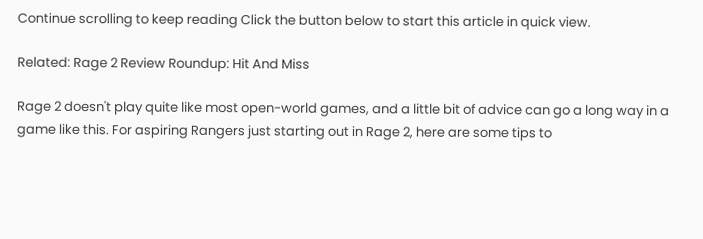Continue scrolling to keep reading Click the button below to start this article in quick view.

Related: Rage 2 Review Roundup: Hit And Miss

Rage 2 doesn't play quite like most open-world games, and a little bit of advice can go a long way in a game like this. For aspiring Rangers just starting out in Rage 2, here are some tips to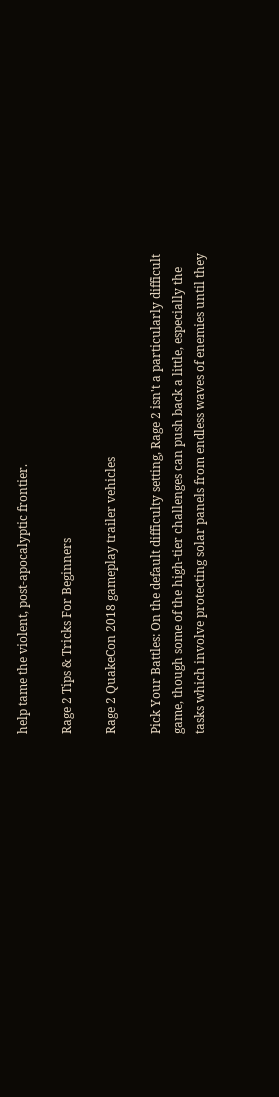help tame the violent, post-apocalyptic frontier.

Rage 2 Tips & Tricks For Beginners

Rage 2 QuakeCon 2018 gameplay trailer vehicles

Pick Your Battles: On the default difficulty setting, Rage 2 isn't a particularly difficult game, though some of the high-tier challenges can push back a little, especially the tasks which involve protecting solar panels from endless waves of enemies until they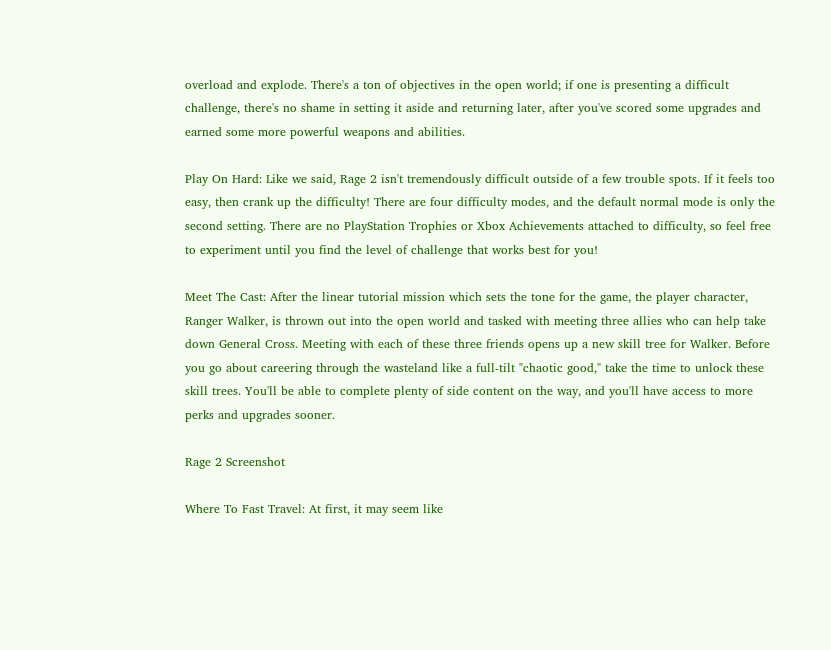overload and explode. There's a ton of objectives in the open world; if one is presenting a difficult challenge, there's no shame in setting it aside and returning later, after you've scored some upgrades and earned some more powerful weapons and abilities.

Play On Hard: Like we said, Rage 2 isn't tremendously difficult outside of a few trouble spots. If it feels too easy, then crank up the difficulty! There are four difficulty modes, and the default normal mode is only the second setting. There are no PlayStation Trophies or Xbox Achievements attached to difficulty, so feel free to experiment until you find the level of challenge that works best for you!

Meet The Cast: After the linear tutorial mission which sets the tone for the game, the player character, Ranger Walker, is thrown out into the open world and tasked with meeting three allies who can help take down General Cross. Meeting with each of these three friends opens up a new skill tree for Walker. Before you go about careering through the wasteland like a full-tilt "chaotic good," take the time to unlock these skill trees. You'll be able to complete plenty of side content on the way, and you'll have access to more perks and upgrades sooner.

Rage 2 Screenshot

Where To Fast Travel: At first, it may seem like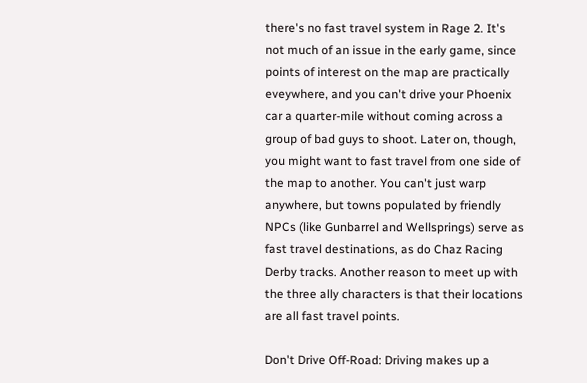there's no fast travel system in Rage 2. It's not much of an issue in the early game, since points of interest on the map are practically eveywhere, and you can't drive your Phoenix car a quarter-mile without coming across a group of bad guys to shoot. Later on, though, you might want to fast travel from one side of the map to another. You can't just warp anywhere, but towns populated by friendly NPCs (like Gunbarrel and Wellsprings) serve as fast travel destinations, as do Chaz Racing Derby tracks. Another reason to meet up with the three ally characters is that their locations are all fast travel points.

Don't Drive Off-Road: Driving makes up a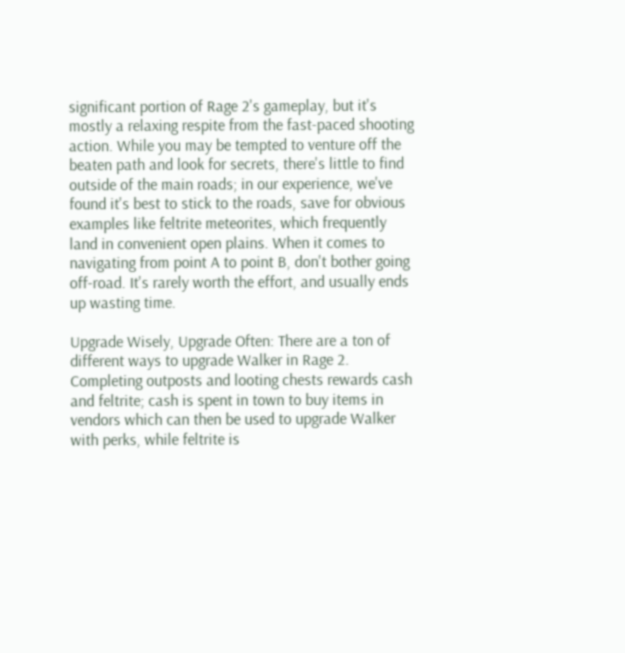significant portion of Rage 2's gameplay, but it's mostly a relaxing respite from the fast-paced shooting action. While you may be tempted to venture off the beaten path and look for secrets, there's little to find outside of the main roads; in our experience, we've found it's best to stick to the roads, save for obvious examples like feltrite meteorites, which frequently land in convenient open plains. When it comes to navigating from point A to point B, don't bother going off-road. It's rarely worth the effort, and usually ends up wasting time.

Upgrade Wisely, Upgrade Often: There are a ton of different ways to upgrade Walker in Rage 2. Completing outposts and looting chests rewards cash and feltrite; cash is spent in town to buy items in vendors which can then be used to upgrade Walker with perks, while feltrite is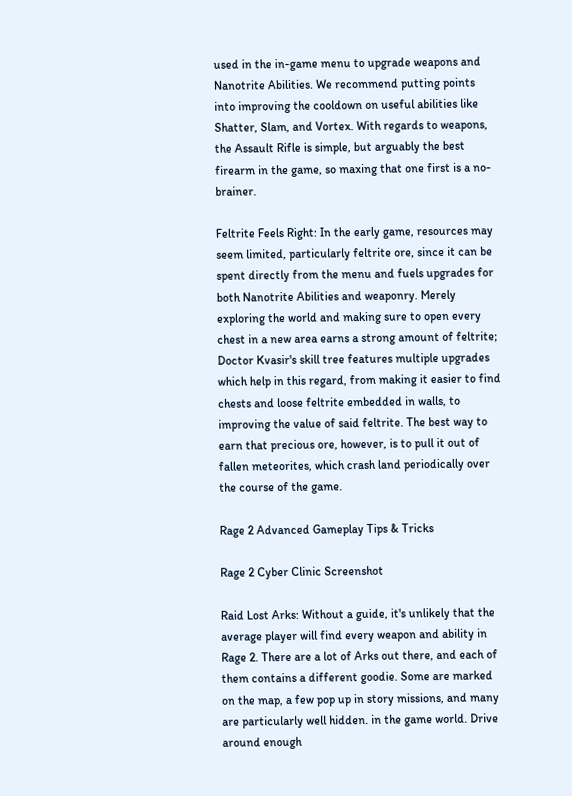used in the in-game menu to upgrade weapons and Nanotrite Abilities. We recommend putting points into improving the cooldown on useful abilities like Shatter, Slam, and Vortex. With regards to weapons, the Assault Rifle is simple, but arguably the best firearm in the game, so maxing that one first is a no-brainer.

Feltrite Feels Right: In the early game, resources may seem limited, particularly feltrite ore, since it can be spent directly from the menu and fuels upgrades for both Nanotrite Abilities and weaponry. Merely exploring the world and making sure to open every chest in a new area earns a strong amount of feltrite; Doctor Kvasir's skill tree features multiple upgrades which help in this regard, from making it easier to find chests and loose feltrite embedded in walls, to improving the value of said feltrite. The best way to earn that precious ore, however, is to pull it out of fallen meteorites, which crash land periodically over the course of the game.

Rage 2 Advanced Gameplay Tips & Tricks

Rage 2 Cyber Clinic Screenshot

Raid Lost Arks: Without a guide, it's unlikely that the average player will find every weapon and ability in Rage 2. There are a lot of Arks out there, and each of them contains a different goodie. Some are marked on the map, a few pop up in story missions, and many are particularly well hidden. in the game world. Drive around enough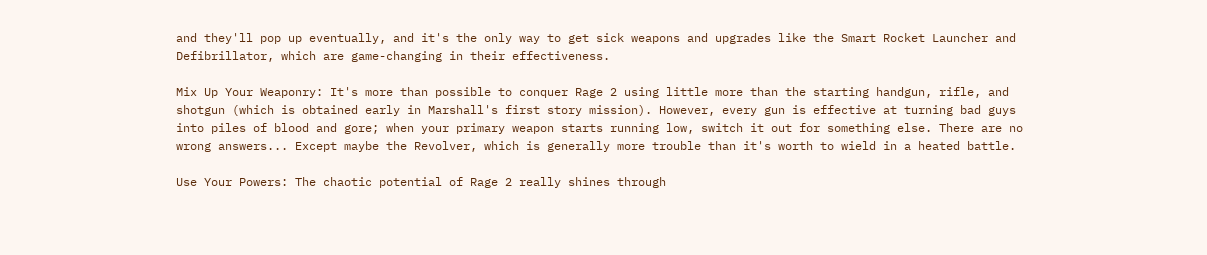and they'll pop up eventually, and it's the only way to get sick weapons and upgrades like the Smart Rocket Launcher and Defibrillator, which are game-changing in their effectiveness.

Mix Up Your Weaponry: It's more than possible to conquer Rage 2 using little more than the starting handgun, rifle, and shotgun (which is obtained early in Marshall's first story mission). However, every gun is effective at turning bad guys into piles of blood and gore; when your primary weapon starts running low, switch it out for something else. There are no wrong answers... Except maybe the Revolver, which is generally more trouble than it's worth to wield in a heated battle.

Use Your Powers: The chaotic potential of Rage 2 really shines through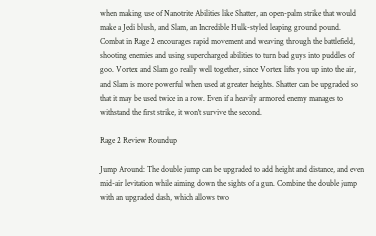when making use of Nanotrite Abilities like Shatter, an open-palm strike that would make a Jedi blush, and Slam, an Incredible Hulk-styled leaping ground pound. Combat in Rage 2 encourages rapid movement and weaving through the battlefield, shooting enemies and using supercharged abilities to turn bad guys into puddles of goo. Vortex and Slam go really well together, since Vortex lifts you up into the air, and Slam is more powerful when used at greater heights. Shatter can be upgraded so that it may be used twice in a row. Even if a heavily armored enemy manages to withstand the first strike, it won't survive the second.

Rage 2 Review Roundup

Jump Around: The double jump can be upgraded to add height and distance, and even mid-air levitation while aiming down the sights of a gun. Combine the double jump with an upgraded dash, which allows two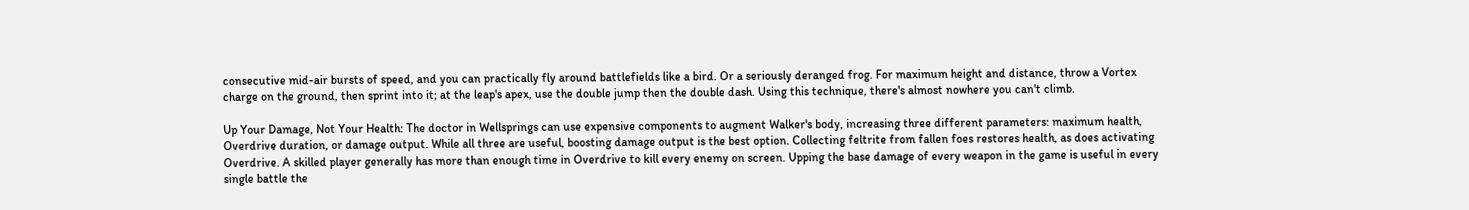consecutive mid-air bursts of speed, and you can practically fly around battlefields like a bird. Or a seriously deranged frog. For maximum height and distance, throw a Vortex charge on the ground, then sprint into it; at the leap's apex, use the double jump then the double dash. Using this technique, there's almost nowhere you can't climb.

Up Your Damage, Not Your Health: The doctor in Wellsprings can use expensive components to augment Walker's body, increasing three different parameters: maximum health, Overdrive duration, or damage output. While all three are useful, boosting damage output is the best option. Collecting feltrite from fallen foes restores health, as does activating Overdrive. A skilled player generally has more than enough time in Overdrive to kill every enemy on screen. Upping the base damage of every weapon in the game is useful in every single battle the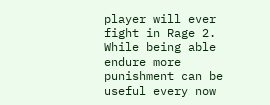player will ever fight in Rage 2. While being able endure more punishment can be useful every now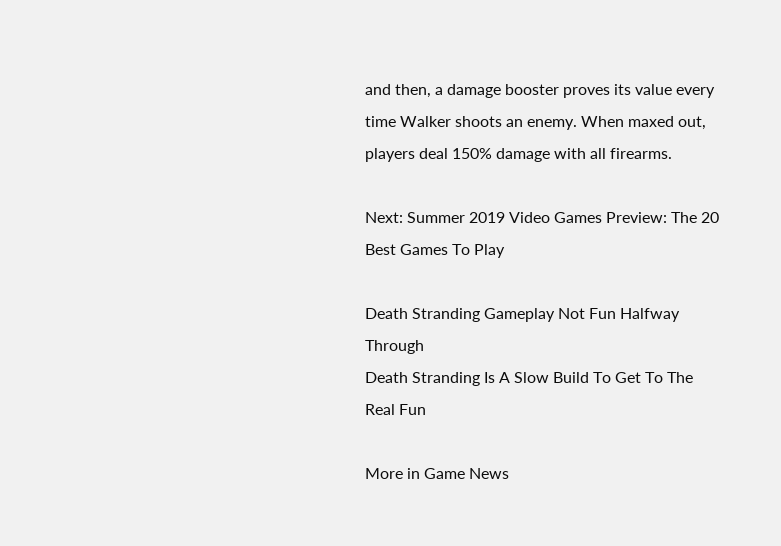and then, a damage booster proves its value every time Walker shoots an enemy. When maxed out, players deal 150% damage with all firearms.

Next: Summer 2019 Video Games Preview: The 20 Best Games To Play

Death Stranding Gameplay Not Fun Halfway Through
Death Stranding Is A Slow Build To Get To The Real Fun

More in Game News